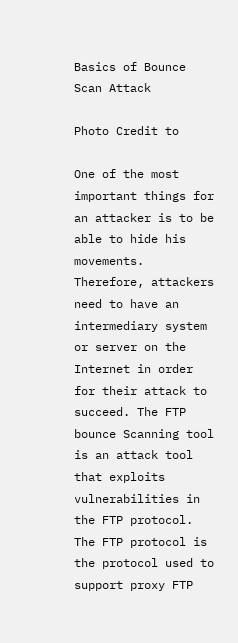Basics of Bounce Scan Attack

Photo Credit to

One of the most important things for an attacker is to be able to hide his movements. Therefore, attackers need to have an intermediary system or server on the Internet in order for their attack to succeed. The FTP bounce Scanning tool is an attack tool that exploits vulnerabilities in the FTP protocol. The FTP protocol is the protocol used to support proxy FTP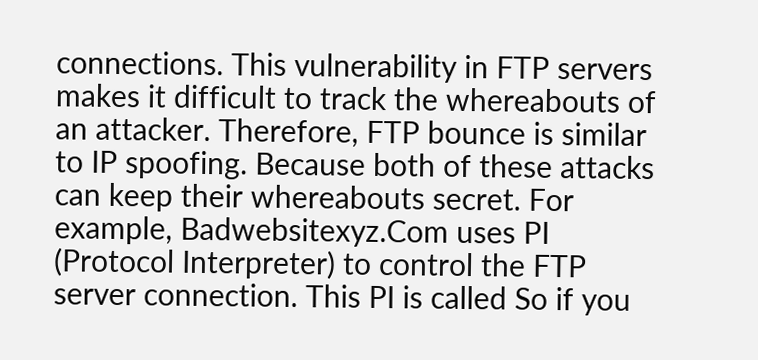connections. This vulnerability in FTP servers makes it difficult to track the whereabouts of an attacker. Therefore, FTP bounce is similar to IP spoofing. Because both of these attacks can keep their whereabouts secret. For example, Badwebsitexyz.Com uses PI (Protocol Interpreter) to control the FTP server connection. This PI is called So if you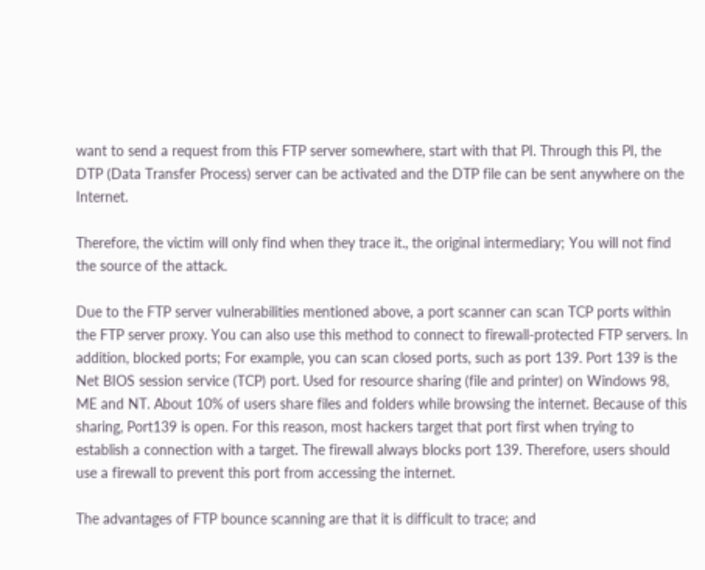want to send a request from this FTP server somewhere, start with that PI. Through this PI, the DTP (Data Transfer Process) server can be activated and the DTP file can be sent anywhere on the Internet.

Therefore, the victim will only find when they trace it., the original intermediary; You will not find the source of the attack.

Due to the FTP server vulnerabilities mentioned above, a port scanner can scan TCP ports within the FTP server proxy. You can also use this method to connect to firewall-protected FTP servers. In addition, blocked ports; For example, you can scan closed ports, such as port 139. Port 139 is the Net BIOS session service (TCP) port. Used for resource sharing (file and printer) on Windows 98, ME and NT. About 10% of users share files and folders while browsing the internet. Because of this sharing, Port139 is open. For this reason, most hackers target that port first when trying to establish a connection with a target. The firewall always blocks port 139. Therefore, users should use a firewall to prevent this port from accessing the internet.

The advantages of FTP bounce scanning are that it is difficult to trace; and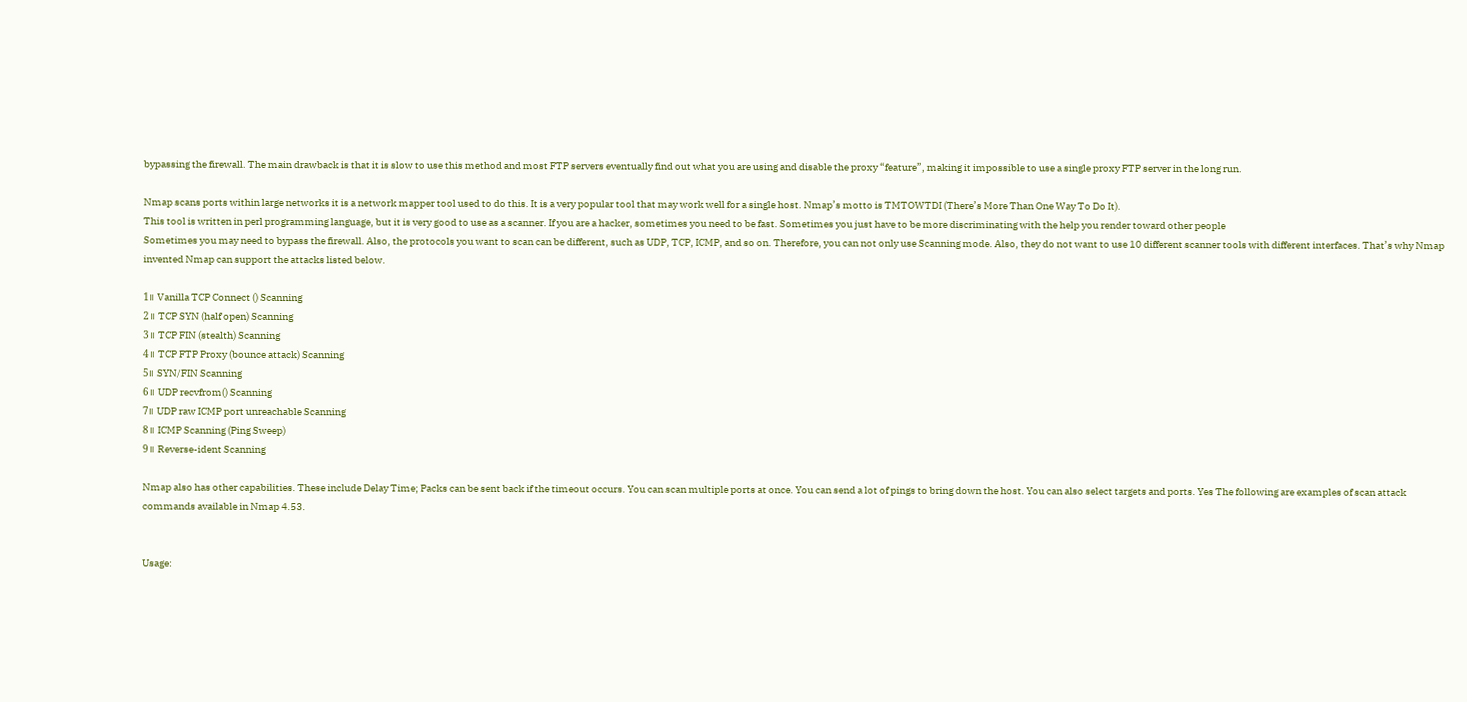bypassing the firewall. The main drawback is that it is slow to use this method and most FTP servers eventually find out what you are using and disable the proxy “feature”, making it impossible to use a single proxy FTP server in the long run.

Nmap scans ports within large networks it is a network mapper tool used to do this. It is a very popular tool that may work well for a single host. Nmap’s motto is TMTOWTDI (There’s More Than One Way To Do It).
This tool is written in perl programming language, but it is very good to use as a scanner. If you are a hacker, sometimes you need to be fast. Sometimes you just have to be more discriminating with the help you render toward other people
Sometimes you may need to bypass the firewall. Also, the protocols you want to scan can be different, such as UDP, TCP, ICMP, and so on. Therefore, you can not only use Scanning mode. Also, they do not want to use 10 different scanner tools with different interfaces. That’s why Nmap invented Nmap can support the attacks listed below.

1။ Vanilla TCP Connect () Scanning
2။ TCP SYN (half open) Scanning
3။ TCP FIN (stealth) Scanning
4။ TCP FTP Proxy (bounce attack) Scanning
5။ SYN/FIN Scanning
6။ UDP recvfrom() Scanning
7။ UDP raw ICMP port unreachable Scanning
8။ ICMP Scanning (Ping Sweep)
9။ Reverse-ident Scanning

Nmap also has other capabilities. These include Delay Time; Packs can be sent back if the timeout occurs. You can scan multiple ports at once. You can send a lot of pings to bring down the host. You can also select targets and ports. Yes The following are examples of scan attack commands available in Nmap 4.53.


Usage: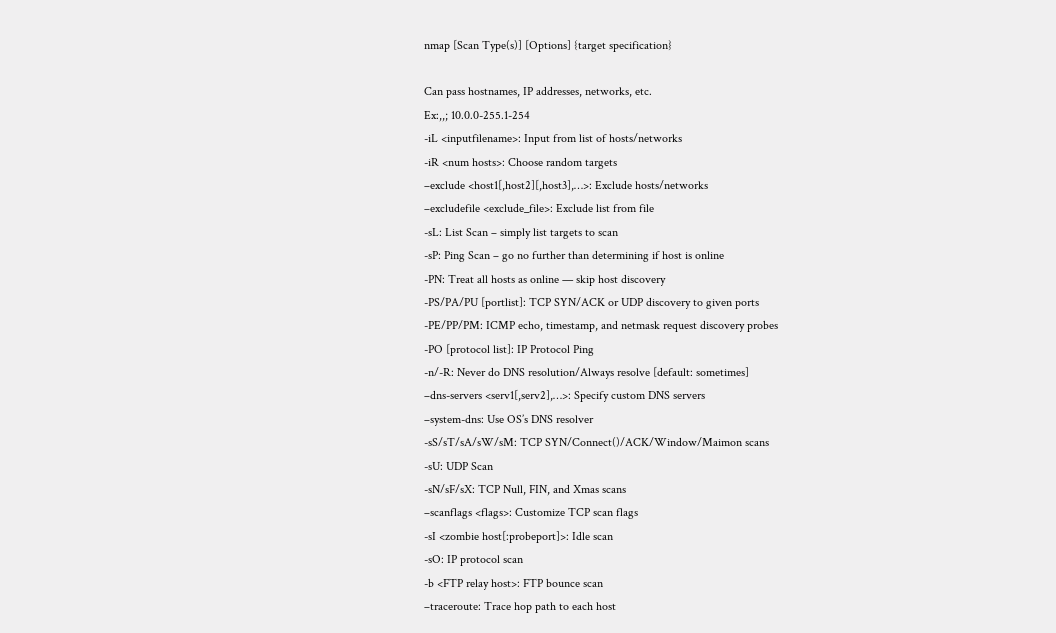nmap [Scan Type(s)] [Options] {target specification}

Can pass hostnames, IP addresses, networks, etc.
Ex:,,; 10.0.0-255.1-254
-iL <inputfilename>: Input from list of hosts/networks
-iR <num hosts>: Choose random targets
–exclude <host1[,host2][,host3],…>: Exclude hosts/networks
–excludefile <exclude_file>: Exclude list from file
-sL: List Scan – simply list targets to scan
-sP: Ping Scan – go no further than determining if host is online
-PN: Treat all hosts as online — skip host discovery
-PS/PA/PU [portlist]: TCP SYN/ACK or UDP discovery to given ports
-PE/PP/PM: ICMP echo, timestamp, and netmask request discovery probes
-PO [protocol list]: IP Protocol Ping
-n/-R: Never do DNS resolution/Always resolve [default: sometimes]
–dns-servers <serv1[,serv2],…>: Specify custom DNS servers
–system-dns: Use OS’s DNS resolver
-sS/sT/sA/sW/sM: TCP SYN/Connect()/ACK/Window/Maimon scans
-sU: UDP Scan
-sN/sF/sX: TCP Null, FIN, and Xmas scans
–scanflags <flags>: Customize TCP scan flags
-sI <zombie host[:probeport]>: Idle scan
-sO: IP protocol scan
-b <FTP relay host>: FTP bounce scan
–traceroute: Trace hop path to each host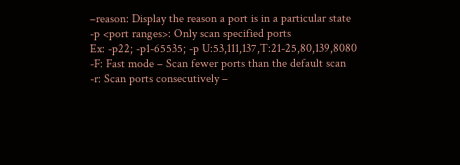–reason: Display the reason a port is in a particular state
-p <port ranges>: Only scan specified ports
Ex: -p22; -p1-65535; -p U:53,111,137,T:21-25,80,139,8080
-F: Fast mode – Scan fewer ports than the default scan
-r: Scan ports consecutively –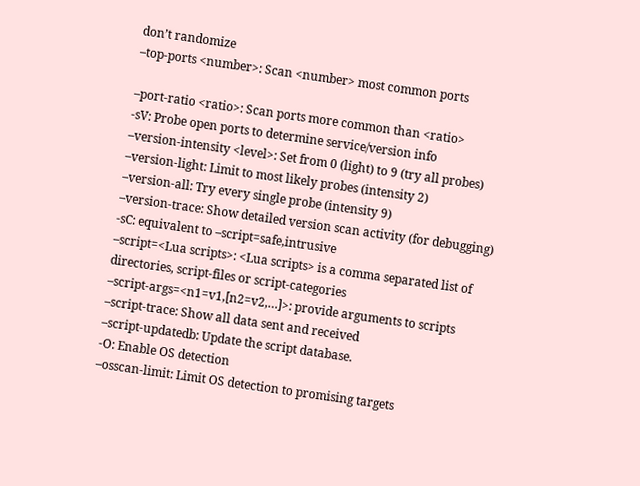don’t randomize
–top-ports <number>: Scan <number> most common ports

–port-ratio <ratio>: Scan ports more common than <ratio>
-sV: Probe open ports to determine service/version info
–version-intensity <level>: Set from 0 (light) to 9 (try all probes)
–version-light: Limit to most likely probes (intensity 2)
–version-all: Try every single probe (intensity 9)
–version-trace: Show detailed version scan activity (for debugging)
-sC: equivalent to –script=safe,intrusive
–script=<Lua scripts>: <Lua scripts> is a comma separated list of
directories, script-files or script-categories
–script-args=<n1=v1,[n2=v2,…]>: provide arguments to scripts
–script-trace: Show all data sent and received
–script-updatedb: Update the script database.
-O: Enable OS detection
–osscan-limit: Limit OS detection to promising targets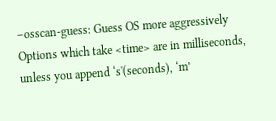–osscan-guess: Guess OS more aggressively
Options which take <time> are in milliseconds, unless you append ‘s'(seconds), ‘m’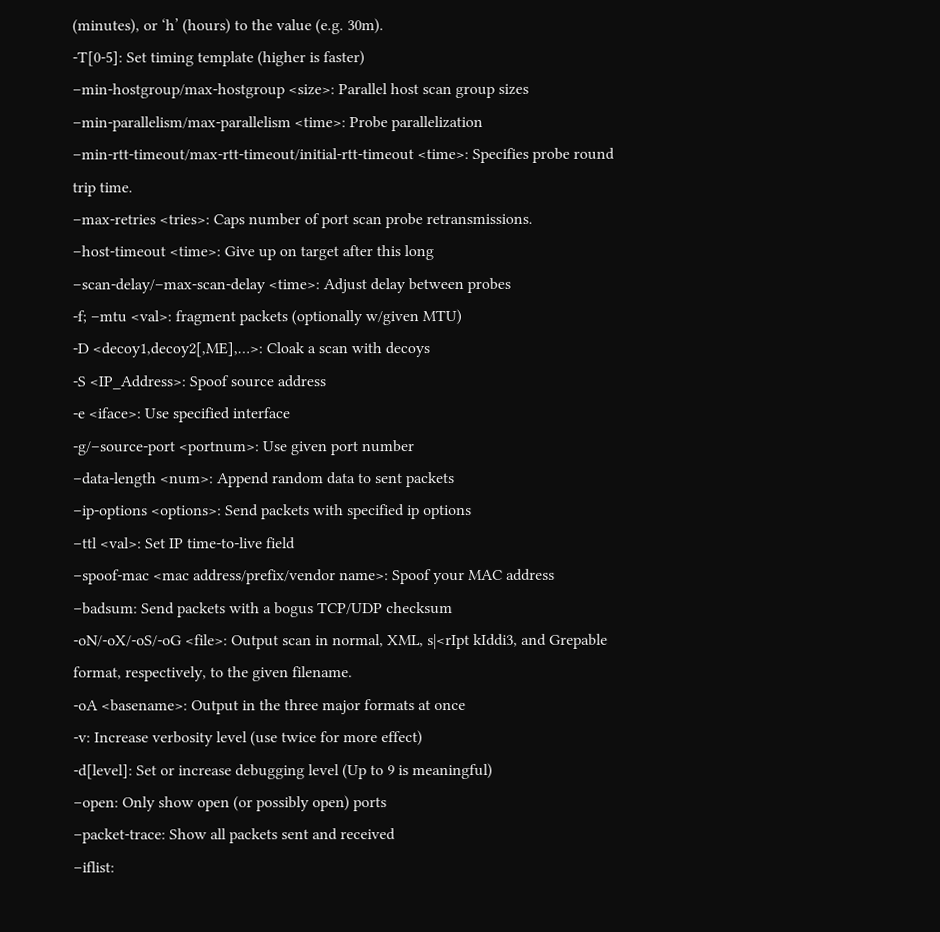(minutes), or ‘h’ (hours) to the value (e.g. 30m).
-T[0-5]: Set timing template (higher is faster)
–min-hostgroup/max-hostgroup <size>: Parallel host scan group sizes
–min-parallelism/max-parallelism <time>: Probe parallelization
–min-rtt-timeout/max-rtt-timeout/initial-rtt-timeout <time>: Specifies probe round
trip time.
–max-retries <tries>: Caps number of port scan probe retransmissions.
–host-timeout <time>: Give up on target after this long
–scan-delay/–max-scan-delay <time>: Adjust delay between probes
-f; –mtu <val>: fragment packets (optionally w/given MTU)
-D <decoy1,decoy2[,ME],…>: Cloak a scan with decoys
-S <IP_Address>: Spoof source address
-e <iface>: Use specified interface
-g/–source-port <portnum>: Use given port number
–data-length <num>: Append random data to sent packets
–ip-options <options>: Send packets with specified ip options
–ttl <val>: Set IP time-to-live field
–spoof-mac <mac address/prefix/vendor name>: Spoof your MAC address
–badsum: Send packets with a bogus TCP/UDP checksum
-oN/-oX/-oS/-oG <file>: Output scan in normal, XML, s|<rIpt kIddi3, and Grepable
format, respectively, to the given filename.
-oA <basename>: Output in the three major formats at once
-v: Increase verbosity level (use twice for more effect)
-d[level]: Set or increase debugging level (Up to 9 is meaningful)
–open: Only show open (or possibly open) ports
–packet-trace: Show all packets sent and received
–iflist: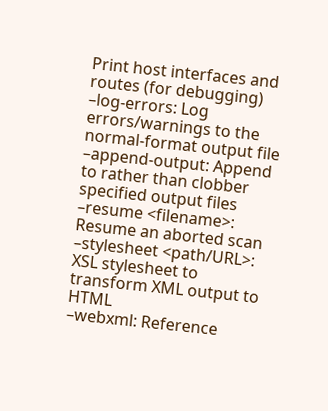Print host interfaces and routes (for debugging)
–log-errors: Log errors/warnings to the normal-format output file
–append-output: Append to rather than clobber specified output files
–resume <filename>: Resume an aborted scan
–stylesheet <path/URL>: XSL stylesheet to transform XML output to HTML
–webxml: Reference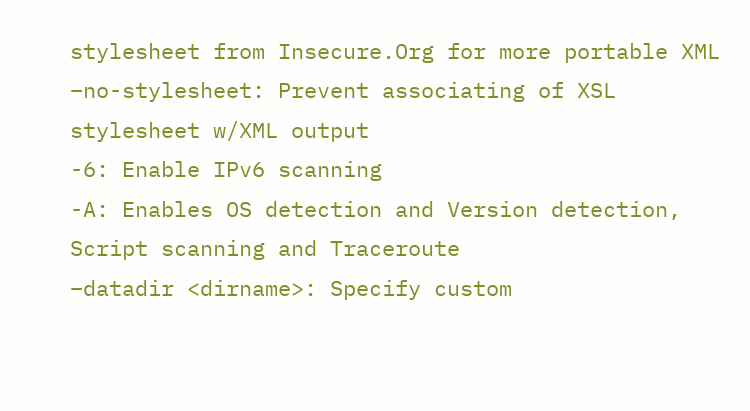stylesheet from Insecure.Org for more portable XML
–no-stylesheet: Prevent associating of XSL stylesheet w/XML output
-6: Enable IPv6 scanning
-A: Enables OS detection and Version detection, Script scanning and Traceroute
–datadir <dirname>: Specify custom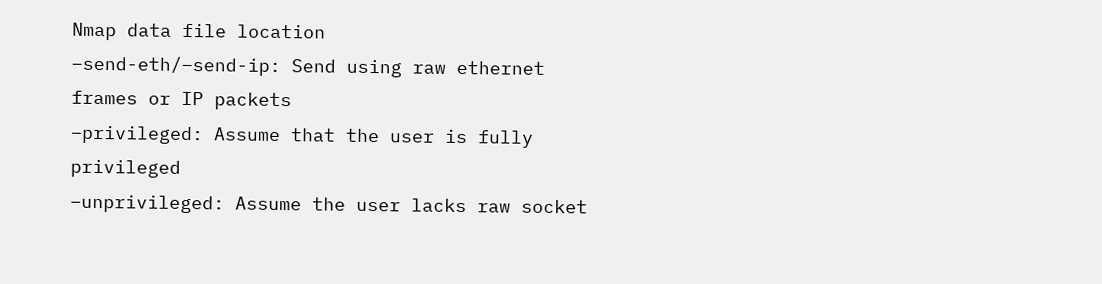Nmap data file location
–send-eth/–send-ip: Send using raw ethernet frames or IP packets
–privileged: Assume that the user is fully privileged
–unprivileged: Assume the user lacks raw socket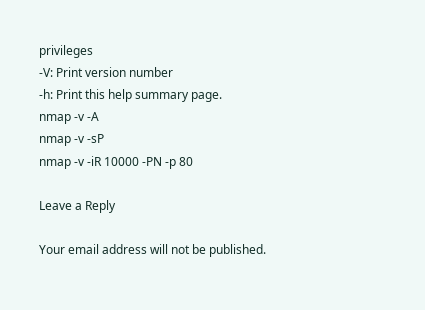privileges
-V: Print version number
-h: Print this help summary page.
nmap -v -A
nmap -v -sP
nmap -v -iR 10000 -PN -p 80

Leave a Reply

Your email address will not be published.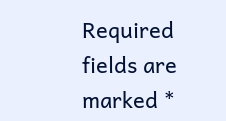Required fields are marked *